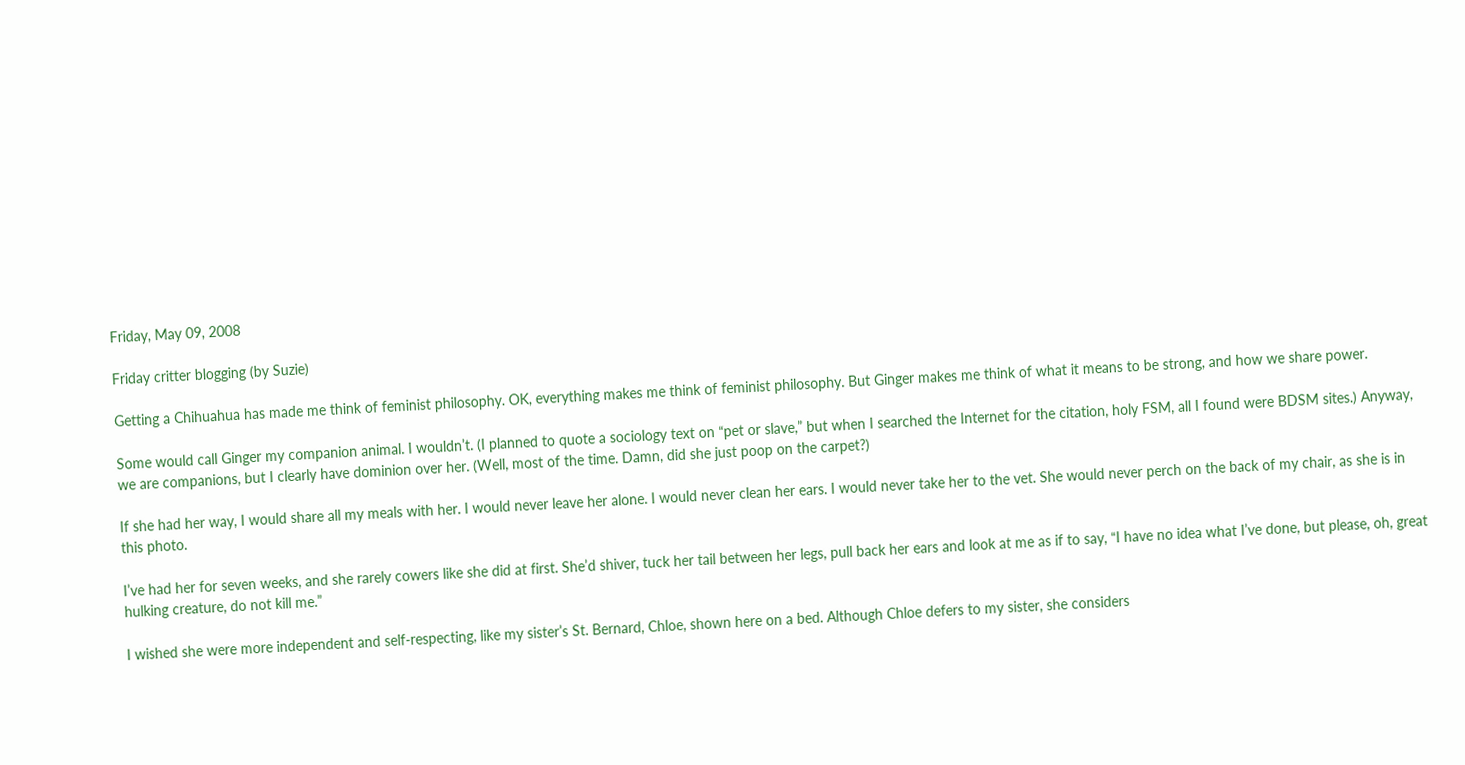Friday, May 09, 2008

Friday critter blogging (by Suzie)

Getting a Chihuahua has made me think of feminist philosophy. OK, everything makes me think of feminist philosophy. But Ginger makes me think of what it means to be strong, and how we share power.

Some would call Ginger my companion animal. I wouldn’t. (I planned to quote a sociology text on “pet or slave,” but when I searched the Internet for the citation, holy FSM, all I found were BDSM sites.) Anyway, we are companions, but I clearly have dominion over her. (Well, most of the time. Damn, did she just poop on the carpet?)

If she had her way, I would share all my meals with her. I would never leave her alone. I would never clean her ears. I would never take her to the vet. She would never perch on the back of my chair, as she is in this photo.

I’ve had her for seven weeks, and she rarely cowers like she did at first. She’d shiver, tuck her tail between her legs, pull back her ears and look at me as if to say, “I have no idea what I’ve done, but please, oh, great hulking creature, do not kill me.”

I wished she were more independent and self-respecting, like my sister’s St. Bernard, Chloe, shown here on a bed. Although Chloe defers to my sister, she considers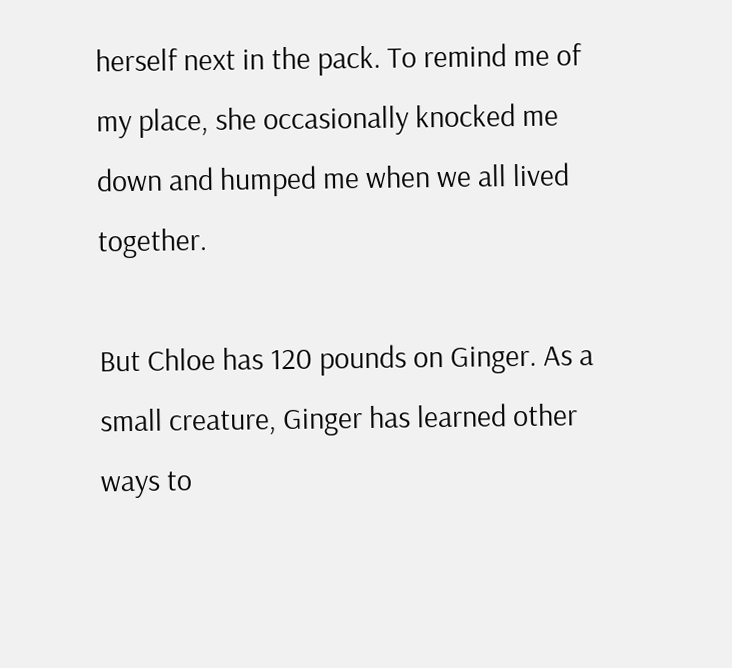herself next in the pack. To remind me of my place, she occasionally knocked me down and humped me when we all lived together.

But Chloe has 120 pounds on Ginger. As a small creature, Ginger has learned other ways to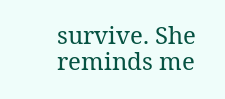survive. She reminds me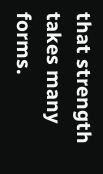that strength takes many forms.